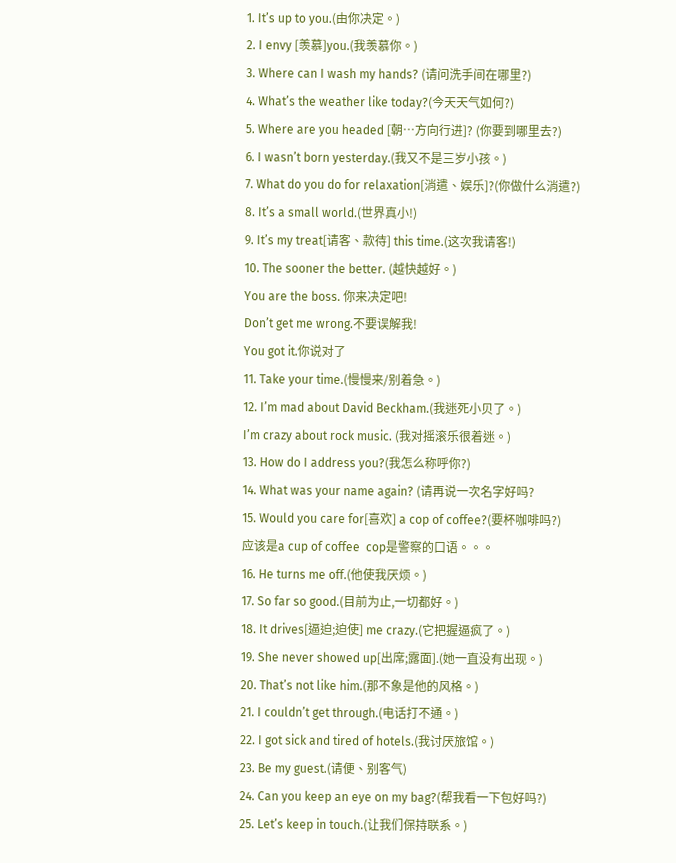1. It’s up to you.(由你决定。)
2. I envy [羡慕]you.(我羡慕你。)
3. Where can I wash my hands? (请问洗手间在哪里?)
4. What’s the weather like today?(今天天气如何?)
5. Where are you headed [朝…方向行进]? (你要到哪里去?)
6. I wasn’t born yesterday.(我又不是三岁小孩。)
7. What do you do for relaxation[消遣、娱乐]?(你做什么消遣?)
8. It’s a small world.(世界真小!)
9. It’s my treat[请客、款待] this time.(这次我请客!)
10. The sooner the better. (越快越好。)
You are the boss. 你来决定吧!
Don’t get me wrong.不要误解我!
You got it.你说对了
11. Take your time.(慢慢来/别着急。)
12. I’m mad about David Beckham.(我迷死小贝了。)
I’m crazy about rock music. (我对摇滚乐很着迷。)
13. How do I address you?(我怎么称呼你?)
14. What was your name again? (请再说一次名字好吗?
15. Would you care for[喜欢] a cop of coffee?(要杯咖啡吗?)
应该是a cup of coffee  cop是警察的口语。。。
16. He turns me off.(他使我厌烦。)
17. So far so good.(目前为止,一切都好。)
18. It drives[逼迫;迫使] me crazy.(它把握逼疯了。)
19. She never showed up[出席;露面].(她一直没有出现。)
20. That’s not like him.(那不象是他的风格。)
21. I couldn’t get through.(电话打不通。)
22. I got sick and tired of hotels.(我讨厌旅馆。)
23. Be my guest.(请便、别客气)
24. Can you keep an eye on my bag?(帮我看一下包好吗?)
25. Let’s keep in touch.(让我们保持联系。)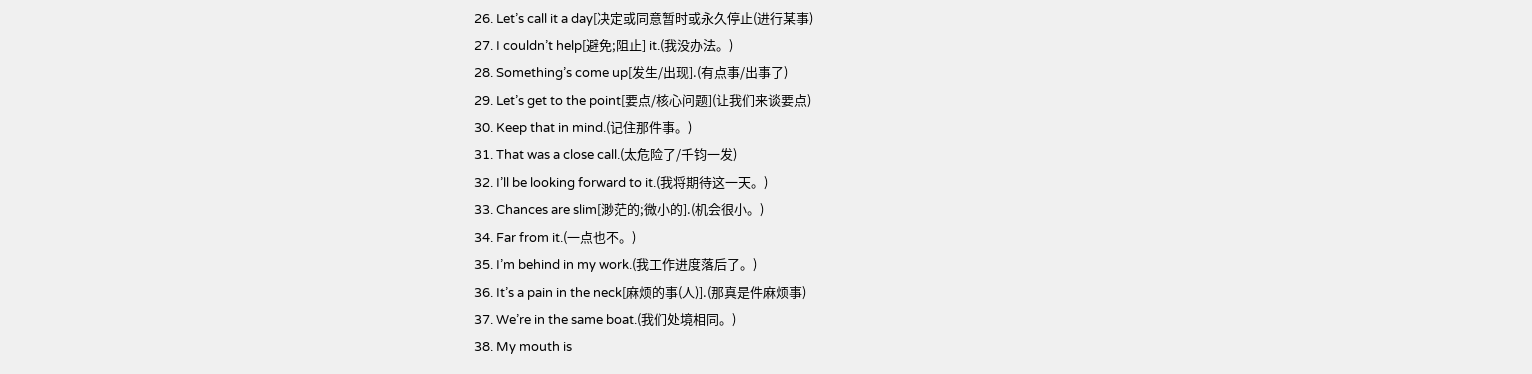26. Let’s call it a day[决定或同意暂时或永久停止(进行某事)
27. I couldn’t help[避免;阻止] it.(我没办法。)
28. Something’s come up[发生/出现].(有点事/出事了)
29. Let’s get to the point[要点/核心问题](让我们来谈要点)
30. Keep that in mind.(记住那件事。)
31. That was a close call.(太危险了/千钧一发)
32. I’ll be looking forward to it.(我将期待这一天。)
33. Chances are slim[渺茫的;微小的].(机会很小。)
34. Far from it.(一点也不。)
35. I’m behind in my work.(我工作进度落后了。)
36. It’s a pain in the neck[麻烦的事(人)].(那真是件麻烦事)
37. We’re in the same boat.(我们处境相同。)
38. My mouth is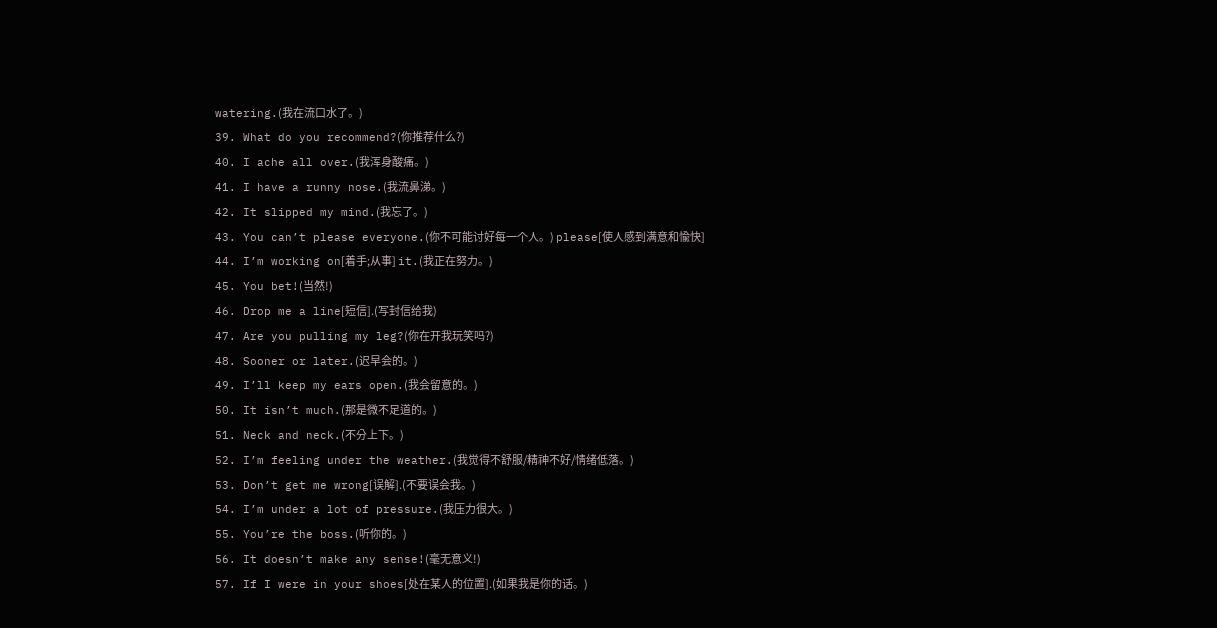watering.(我在流口水了。)
39. What do you recommend?(你推荐什么?)
40. I ache all over.(我浑身酸痛。)
41. I have a runny nose.(我流鼻涕。)
42. It slipped my mind.(我忘了。)
43. You can’t please everyone.(你不可能讨好每一个人。) please[使人感到满意和愉快]
44. I’m working on[着手;从事] it.(我正在努力。)
45. You bet!(当然!)
46. Drop me a line[短信].(写封信给我)
47. Are you pulling my leg?(你在开我玩笑吗?)
48. Sooner or later.(迟早会的。)
49. I’ll keep my ears open.(我会留意的。)
50. It isn’t much.(那是微不足道的。)
51. Neck and neck.(不分上下。)
52. I’m feeling under the weather.(我觉得不舒服/精神不好/情绪低落。)
53. Don’t get me wrong[误解].(不要误会我。)
54. I’m under a lot of pressure.(我压力很大。)
55. You’re the boss.(听你的。)
56. It doesn’t make any sense!(毫无意义!)
57. If I were in your shoes[处在某人的位置].(如果我是你的话。)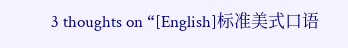3 thoughts on “[English]标准美式口语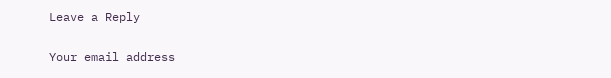Leave a Reply

Your email address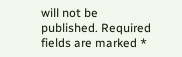will not be published. Required fields are marked *